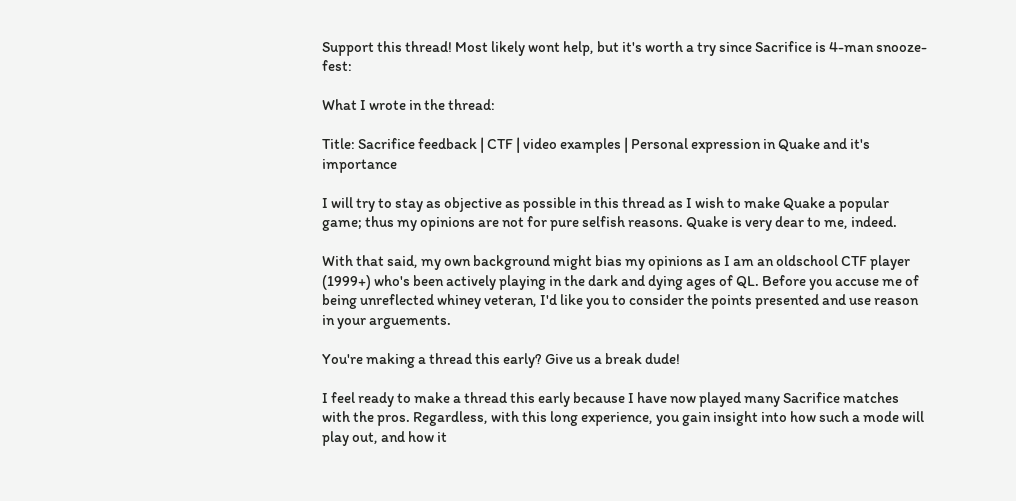Support this thread! Most likely wont help, but it's worth a try since Sacrifice is 4-man snooze-fest:

What I wrote in the thread:

Title: Sacrifice feedback | CTF | video examples | Personal expression in Quake and it's importance

I will try to stay as objective as possible in this thread as I wish to make Quake a popular game; thus my opinions are not for pure selfish reasons. Quake is very dear to me, indeed.

With that said, my own background might bias my opinions as I am an oldschool CTF player (1999+) who's been actively playing in the dark and dying ages of QL. Before you accuse me of being unreflected whiney veteran, I'd like you to consider the points presented and use reason in your arguements.

You're making a thread this early? Give us a break dude!

I feel ready to make a thread this early because I have now played many Sacrifice matches with the pros. Regardless, with this long experience, you gain insight into how such a mode will play out, and how it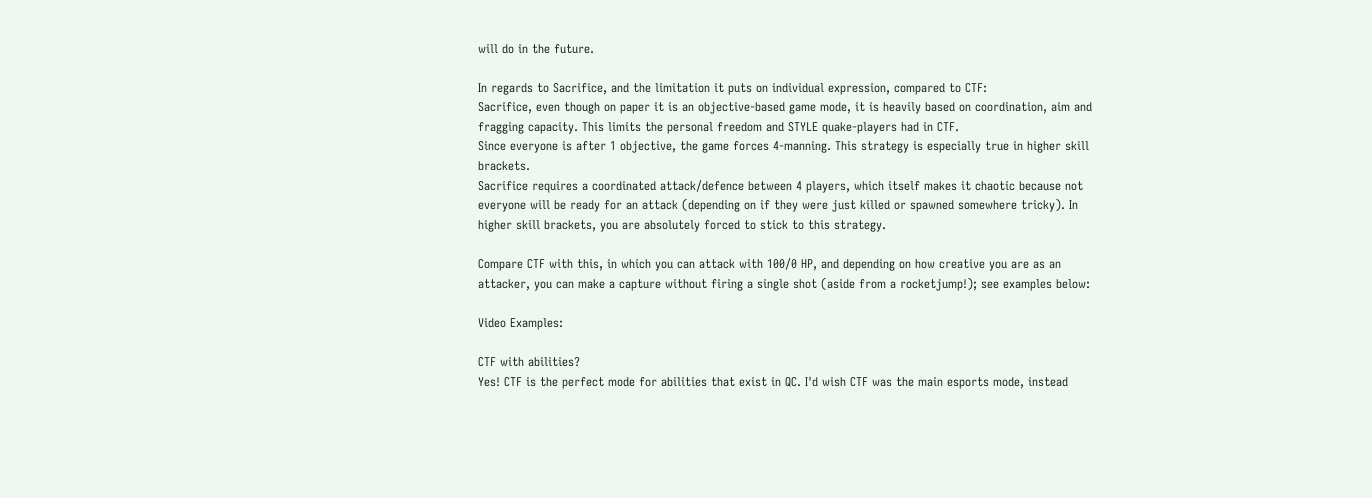will do in the future.

In regards to Sacrifice, and the limitation it puts on individual expression, compared to CTF:
Sacrifice, even though on paper it is an objective-based game mode, it is heavily based on coordination, aim and fragging capacity. This limits the personal freedom and STYLE quake-players had in CTF.
Since everyone is after 1 objective, the game forces 4-manning. This strategy is especially true in higher skill brackets.
Sacrifice requires a coordinated attack/defence between 4 players, which itself makes it chaotic because not everyone will be ready for an attack (depending on if they were just killed or spawned somewhere tricky). In higher skill brackets, you are absolutely forced to stick to this strategy.

Compare CTF with this, in which you can attack with 100/0 HP, and depending on how creative you are as an attacker, you can make a capture without firing a single shot (aside from a rocketjump!); see examples below:

Video Examples:

CTF with abilities?
Yes! CTF is the perfect mode for abilities that exist in QC. I'd wish CTF was the main esports mode, instead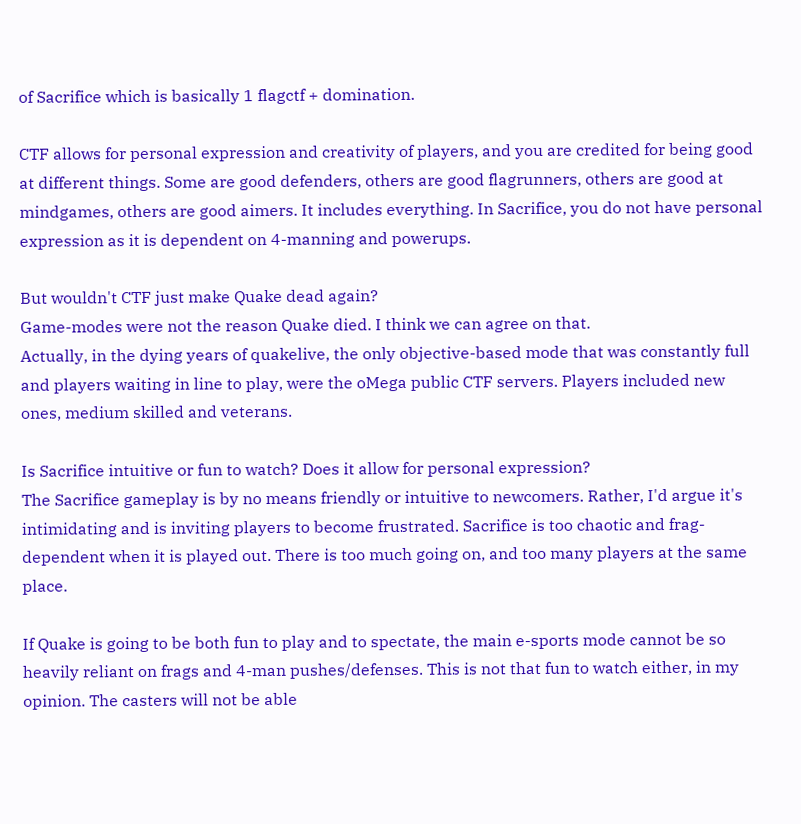of Sacrifice which is basically 1 flagctf + domination.

CTF allows for personal expression and creativity of players, and you are credited for being good at different things. Some are good defenders, others are good flagrunners, others are good at mindgames, others are good aimers. It includes everything. In Sacrifice, you do not have personal expression as it is dependent on 4-manning and powerups.

But wouldn't CTF just make Quake dead again?
Game-modes were not the reason Quake died. I think we can agree on that.
Actually, in the dying years of quakelive, the only objective-based mode that was constantly full and players waiting in line to play, were the oMega public CTF servers. Players included new ones, medium skilled and veterans.

Is Sacrifice intuitive or fun to watch? Does it allow for personal expression?
The Sacrifice gameplay is by no means friendly or intuitive to newcomers. Rather, I'd argue it's intimidating and is inviting players to become frustrated. Sacrifice is too chaotic and frag-dependent when it is played out. There is too much going on, and too many players at the same place.

If Quake is going to be both fun to play and to spectate, the main e-sports mode cannot be so heavily reliant on frags and 4-man pushes/defenses. This is not that fun to watch either, in my opinion. The casters will not be able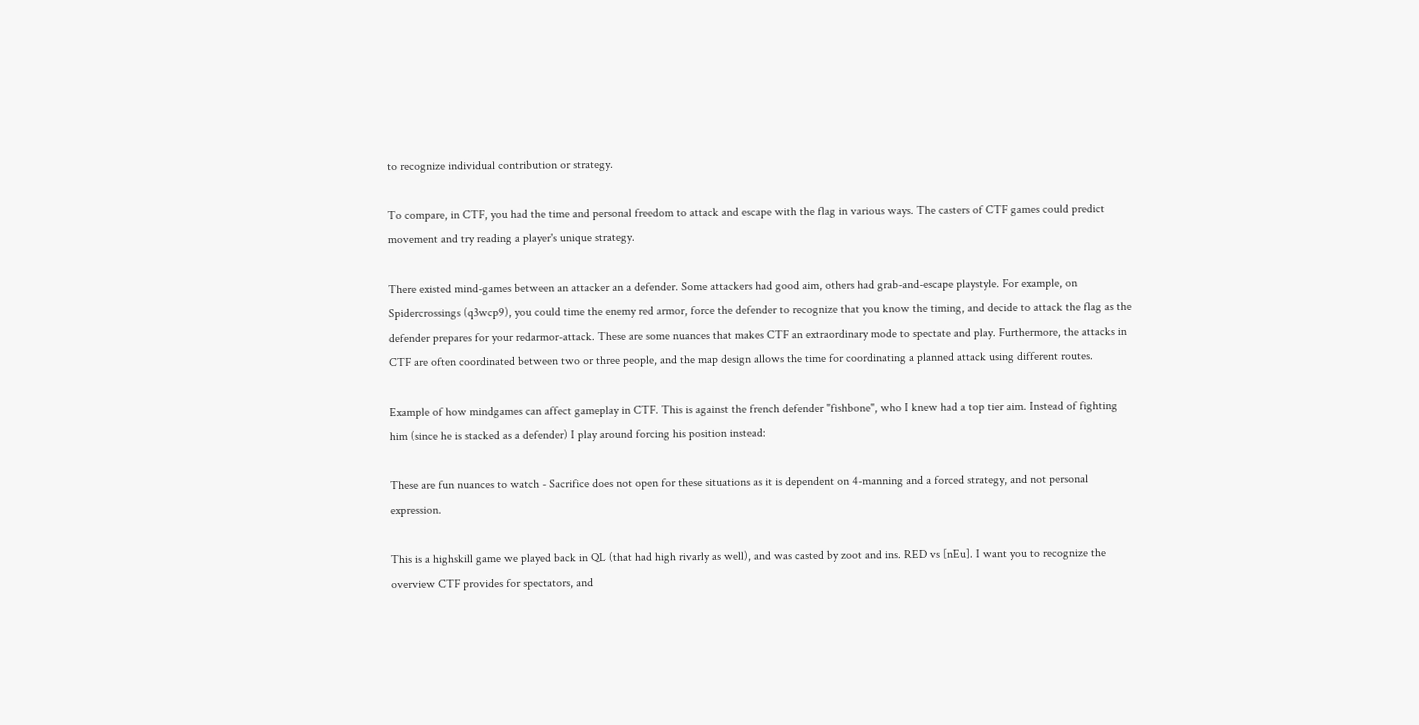to recognize individual contribution or strategy.

To compare, in CTF, you had the time and personal freedom to attack and escape with the flag in various ways. The casters of CTF games could predict movement and try reading a player's unique strategy.

There existed mind-games between an attacker an a defender. Some attackers had good aim, others had grab-and-escape playstyle. For example, on Spidercrossings (q3wcp9), you could time the enemy red armor, force the defender to recognize that you know the timing, and decide to attack the flag as the defender prepares for your redarmor-attack. These are some nuances that makes CTF an extraordinary mode to spectate and play. Furthermore, the attacks in CTF are often coordinated between two or three people, and the map design allows the time for coordinating a planned attack using different routes.

Example of how mindgames can affect gameplay in CTF. This is against the french defender "fishbone", who I knew had a top tier aim. Instead of fighting him (since he is stacked as a defender) I play around forcing his position instead:

These are fun nuances to watch - Sacrifice does not open for these situations as it is dependent on 4-manning and a forced strategy, and not personal expression.

This is a highskill game we played back in QL (that had high rivarly as well), and was casted by zoot and ins. RED vs [nEu]. I want you to recognize the overview CTF provides for spectators, and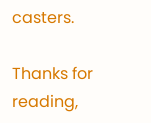casters.

Thanks for reading,